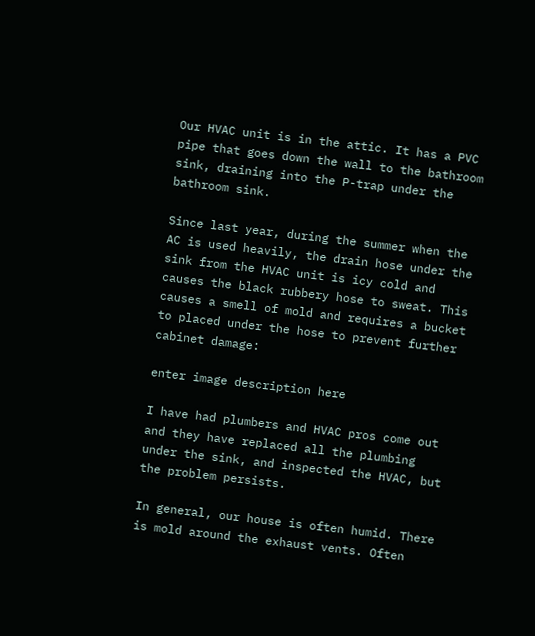Our HVAC unit is in the attic. It has a PVC pipe that goes down the wall to the bathroom sink, draining into the P-trap under the bathroom sink.

Since last year, during the summer when the AC is used heavily, the drain hose under the sink from the HVAC unit is icy cold and causes the black rubbery hose to sweat. This causes a smell of mold and requires a bucket to placed under the hose to prevent further cabinet damage:

enter image description here

I have had plumbers and HVAC pros come out and they have replaced all the plumbing under the sink, and inspected the HVAC, but the problem persists.

In general, our house is often humid. There is mold around the exhaust vents. Often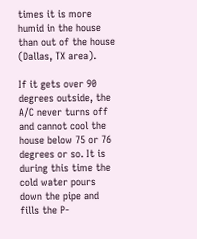times it is more humid in the house than out of the house (Dallas, TX area).

If it gets over 90 degrees outside, the A/C never turns off and cannot cool the house below 75 or 76 degrees or so. It is during this time the cold water pours down the pipe and fills the P-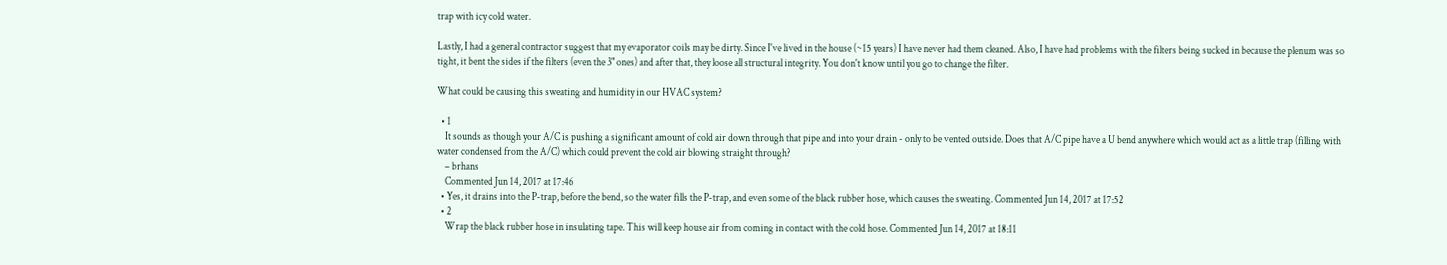trap with icy cold water.

Lastly, I had a general contractor suggest that my evaporator coils may be dirty. Since I've lived in the house (~15 years) I have never had them cleaned. Also, I have had problems with the filters being sucked in because the plenum was so tight, it bent the sides if the filters (even the 3" ones) and after that, they loose all structural integrity. You don't know until you go to change the filter.

What could be causing this sweating and humidity in our HVAC system?

  • 1
    It sounds as though your A/C is pushing a significant amount of cold air down through that pipe and into your drain - only to be vented outside. Does that A/C pipe have a U bend anywhere which would act as a little trap (filling with water condensed from the A/C) which could prevent the cold air blowing straight through?
    – brhans
    Commented Jun 14, 2017 at 17:46
  • Yes, it drains into the P-trap, before the bend, so the water fills the P-trap, and even some of the black rubber hose, which causes the sweating. Commented Jun 14, 2017 at 17:52
  • 2
    Wrap the black rubber hose in insulating tape. This will keep house air from coming in contact with the cold hose. Commented Jun 14, 2017 at 18:11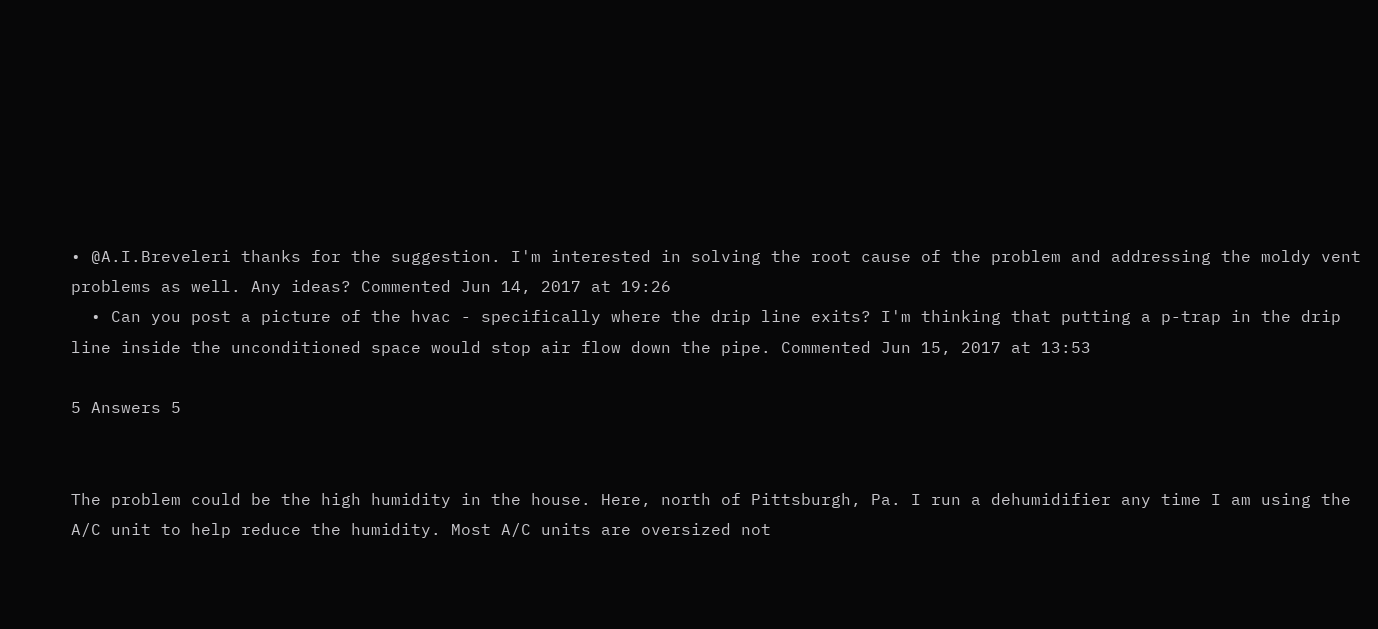• @A.I.Breveleri thanks for the suggestion. I'm interested in solving the root cause of the problem and addressing the moldy vent problems as well. Any ideas? Commented Jun 14, 2017 at 19:26
  • Can you post a picture of the hvac - specifically where the drip line exits? I'm thinking that putting a p-trap in the drip line inside the unconditioned space would stop air flow down the pipe. Commented Jun 15, 2017 at 13:53

5 Answers 5


The problem could be the high humidity in the house. Here, north of Pittsburgh, Pa. I run a dehumidifier any time I am using the A/C unit to help reduce the humidity. Most A/C units are oversized not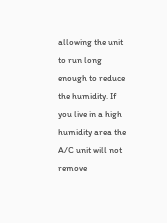allowing the unit to run long enough to reduce the humidity. If you live in a high humidity area the A/C unit will not remove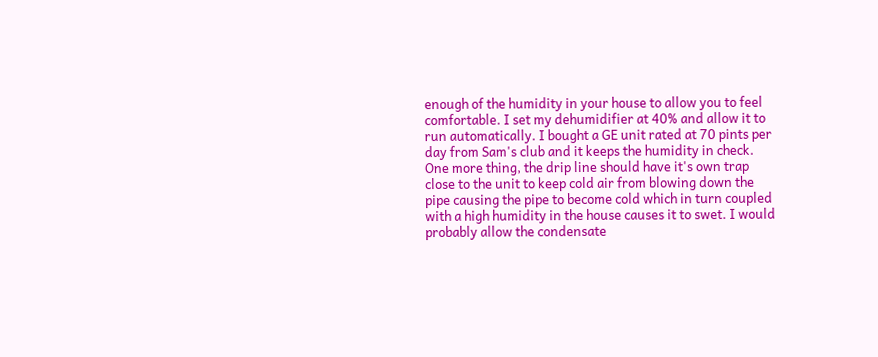enough of the humidity in your house to allow you to feel comfortable. I set my dehumidifier at 40% and allow it to run automatically. I bought a GE unit rated at 70 pints per day from Sam's club and it keeps the humidity in check. One more thing, the drip line should have it's own trap close to the unit to keep cold air from blowing down the pipe causing the pipe to become cold which in turn coupled with a high humidity in the house causes it to swet. I would probably allow the condensate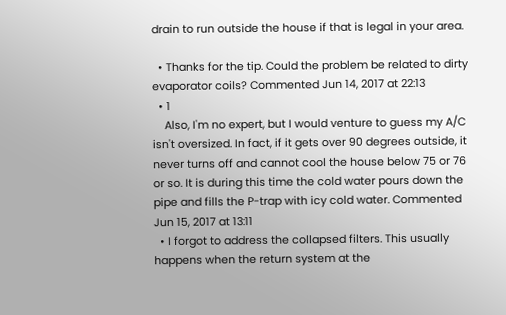drain to run outside the house if that is legal in your area.

  • Thanks for the tip. Could the problem be related to dirty evaporator coils? Commented Jun 14, 2017 at 22:13
  • 1
    Also, I'm no expert, but I would venture to guess my A/C isn't oversized. In fact, if it gets over 90 degrees outside, it never turns off and cannot cool the house below 75 or 76 or so. It is during this time the cold water pours down the pipe and fills the P-trap with icy cold water. Commented Jun 15, 2017 at 13:11
  • I forgot to address the collapsed filters. This usually happens when the return system at the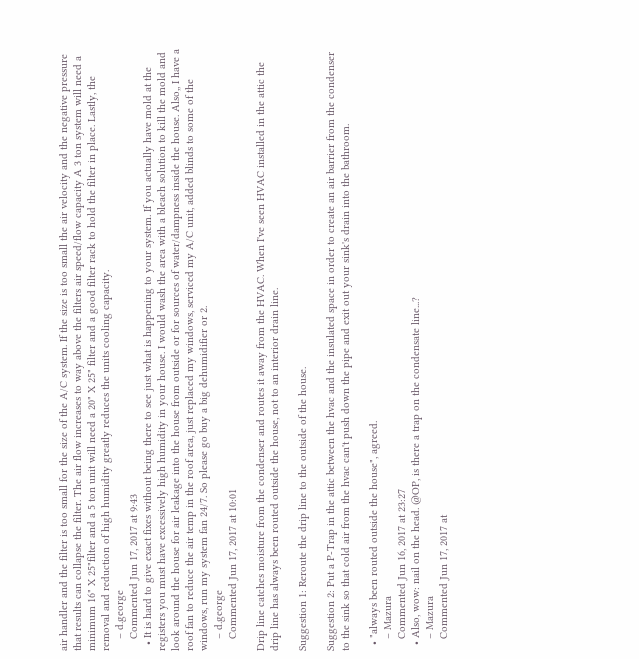air handler and the filter is too small for the size of the A/C system. If the size is too small the air velocity and the negative pressure that results can collapse the filter. The air flow increases to way above the filters air speed/flow capacity A 3 ton system will need a minimum 16" X 25"filter and a 5 ton unit will need a 20" X 25" filter and a good filter rack to hold the filter in place. Lastly, the removal and reduction of high humidity greatly reduces the units cooling capacity.
    – d.george
    Commented Jun 17, 2017 at 9:43
  • It is hard to give exact fixes without being there to see just what is happening to your system. If you actually have mold at the registers you must have excessively high humidity in your house. I would wash the area with a bleach solution to kill the mold and look around the house for air leakage into the house from outside or for sources of water/dampness inside the house. Also,, I have a roof fan to reduce the air temp in the roof area, just replaced my windows, serviced my A/C unit, added blinds to some of the windows, run my system fan 24/7. So please go buy a big dehumidifier or 2.
    – d.george
    Commented Jun 17, 2017 at 10:01

Drip line catches moisture from the condenser and routes it away from the HVAC. When I've seen HVAC installed in the attic the drip line has always been routed outside the house, not to an interior drain line.

Suggestion 1: Reroute the drip line to the outside of the house.

Suggestion 2: Put a P-Trap in the attic between the hvac and the insulated space in order to create an air barrier from the condenser to the sink so that cold air from the hvac can't push down the pipe and exit out your sink's drain into the bathroom.

  • "always been routed outside the house", agreed.
    – Mazura
    Commented Jun 16, 2017 at 23:27
  • Also, wow: nail on the head. @OP, is there a trap on the condensate line...?
    – Mazura
    Commented Jun 17, 2017 at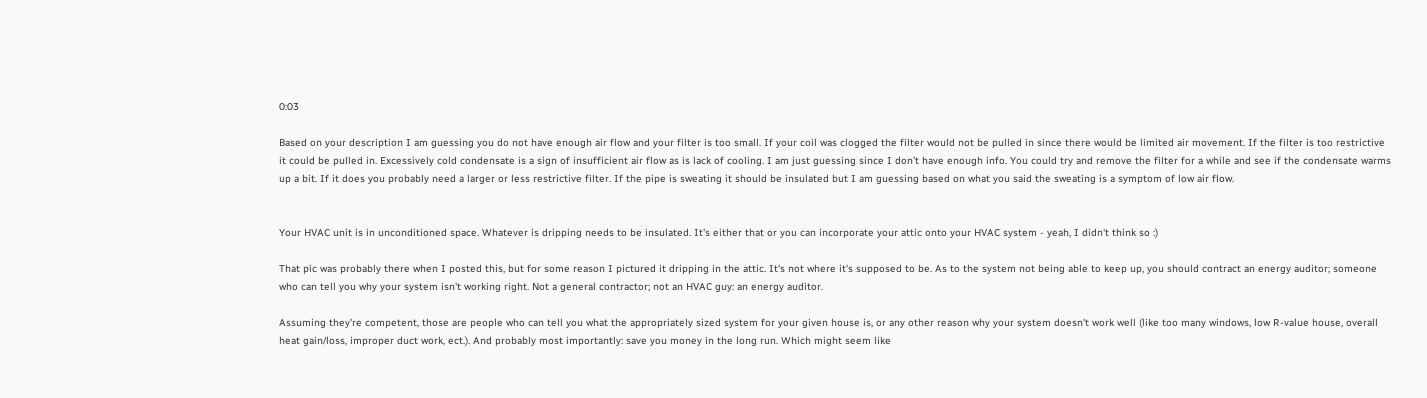0:03

Based on your description I am guessing you do not have enough air flow and your filter is too small. If your coil was clogged the filter would not be pulled in since there would be limited air movement. If the filter is too restrictive it could be pulled in. Excessively cold condensate is a sign of insufficient air flow as is lack of cooling. I am just guessing since I don’t have enough info. You could try and remove the filter for a while and see if the condensate warms up a bit. If it does you probably need a larger or less restrictive filter. If the pipe is sweating it should be insulated but I am guessing based on what you said the sweating is a symptom of low air flow.


Your HVAC unit is in unconditioned space. Whatever is dripping needs to be insulated. It's either that or you can incorporate your attic onto your HVAC system - yeah, I didn't think so :)

That pic was probably there when I posted this, but for some reason I pictured it dripping in the attic. It's not where it's supposed to be. As to the system not being able to keep up, you should contract an energy auditor; someone who can tell you why your system isn't working right. Not a general contractor; not an HVAC guy: an energy auditor.

Assuming they're competent, those are people who can tell you what the appropriately sized system for your given house is, or any other reason why your system doesn't work well (like too many windows, low R-value house, overall heat gain/loss, improper duct work, ect.). And probably most importantly: save you money in the long run. Which might seem like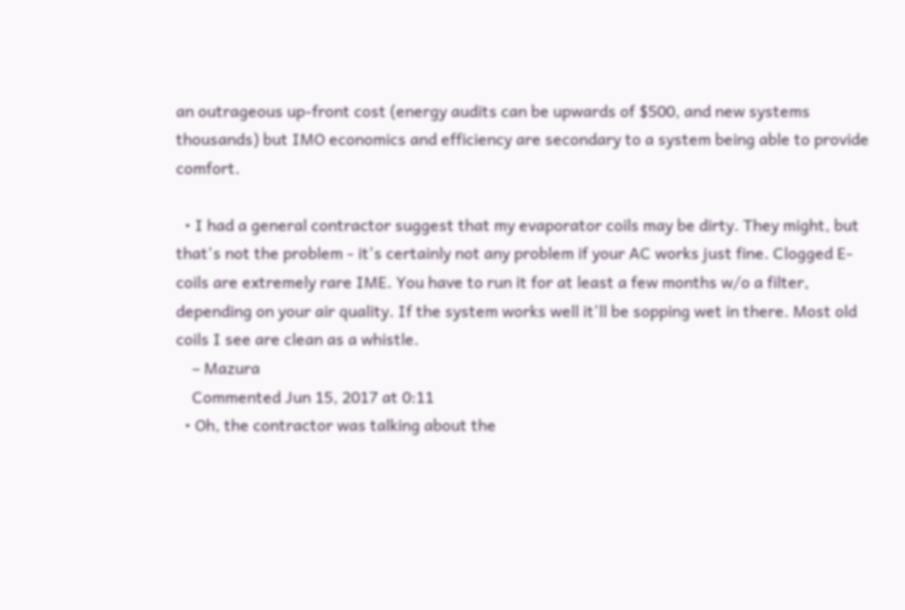an outrageous up-front cost (energy audits can be upwards of $500, and new systems thousands) but IMO economics and efficiency are secondary to a system being able to provide comfort.

  • I had a general contractor suggest that my evaporator coils may be dirty. They might, but that's not the problem - it's certainly not any problem if your AC works just fine. Clogged E-coils are extremely rare IME. You have to run it for at least a few months w/o a filter, depending on your air quality. If the system works well it'll be sopping wet in there. Most old coils I see are clean as a whistle.
    – Mazura
    Commented Jun 15, 2017 at 0:11
  • Oh, the contractor was talking about the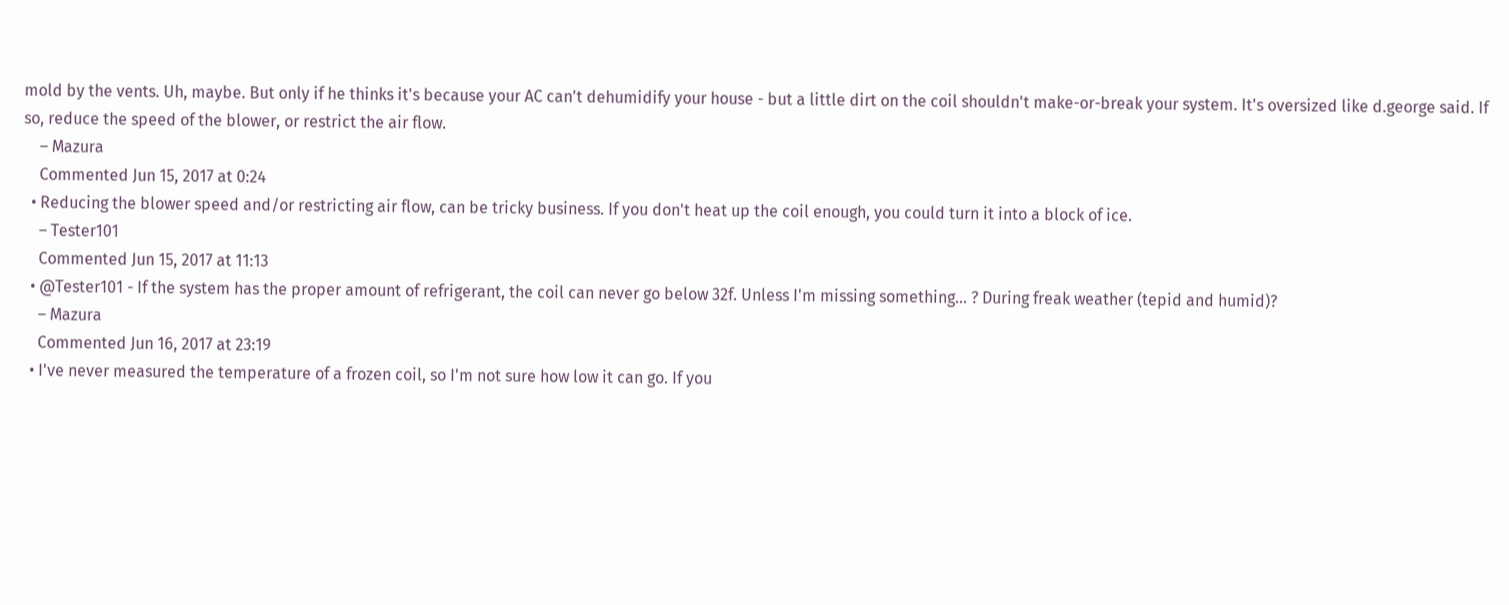mold by the vents. Uh, maybe. But only if he thinks it's because your AC can't dehumidify your house - but a little dirt on the coil shouldn't make-or-break your system. It's oversized like d.george said. If so, reduce the speed of the blower, or restrict the air flow.
    – Mazura
    Commented Jun 15, 2017 at 0:24
  • Reducing the blower speed and/or restricting air flow, can be tricky business. If you don't heat up the coil enough, you could turn it into a block of ice.
    – Tester101
    Commented Jun 15, 2017 at 11:13
  • @Tester101 - If the system has the proper amount of refrigerant, the coil can never go below 32f. Unless I'm missing something... ? During freak weather (tepid and humid)?
    – Mazura
    Commented Jun 16, 2017 at 23:19
  • I've never measured the temperature of a frozen coil, so I'm not sure how low it can go. If you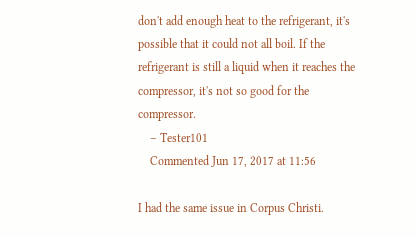don't add enough heat to the refrigerant, it's possible that it could not all boil. If the refrigerant is still a liquid when it reaches the compressor, it's not so good for the compressor.
    – Tester101
    Commented Jun 17, 2017 at 11:56

I had the same issue in Corpus Christi.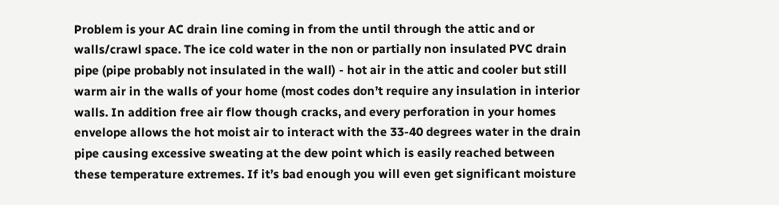Problem is your AC drain line coming in from the until through the attic and or walls/crawl space. The ice cold water in the non or partially non insulated PVC drain pipe (pipe probably not insulated in the wall) - hot air in the attic and cooler but still warm air in the walls of your home (most codes don’t require any insulation in interior walls. In addition free air flow though cracks, and every perforation in your homes envelope allows the hot moist air to interact with the 33-40 degrees water in the drain pipe causing excessive sweating at the dew point which is easily reached between these temperature extremes. If it’s bad enough you will even get significant moisture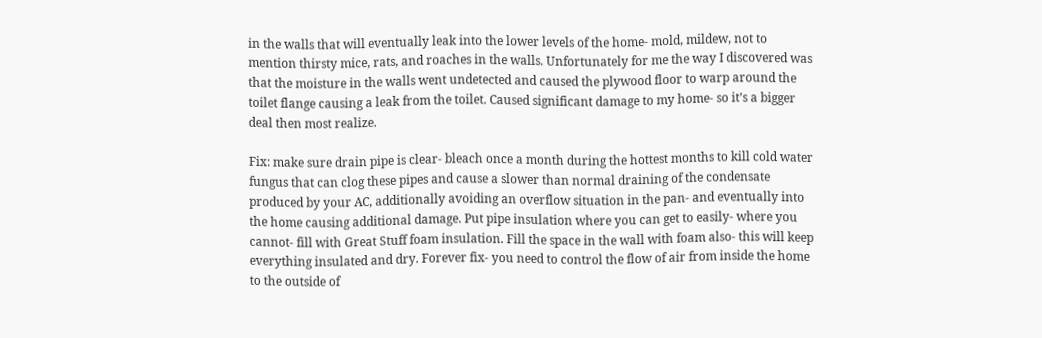in the walls that will eventually leak into the lower levels of the home- mold, mildew, not to mention thirsty mice, rats, and roaches in the walls. Unfortunately for me the way I discovered was that the moisture in the walls went undetected and caused the plywood floor to warp around the toilet flange causing a leak from the toilet. Caused significant damage to my home- so it’s a bigger deal then most realize.

Fix: make sure drain pipe is clear- bleach once a month during the hottest months to kill cold water fungus that can clog these pipes and cause a slower than normal draining of the condensate produced by your AC, additionally avoiding an overflow situation in the pan- and eventually into the home causing additional damage. Put pipe insulation where you can get to easily- where you cannot- fill with Great Stuff foam insulation. Fill the space in the wall with foam also- this will keep everything insulated and dry. Forever fix- you need to control the flow of air from inside the home to the outside of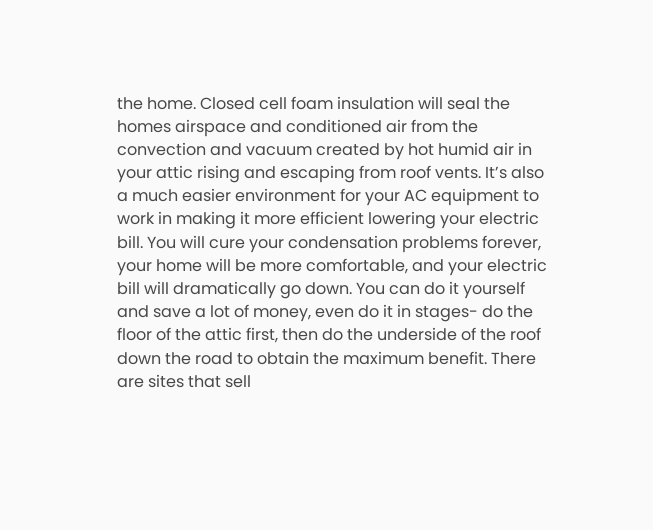the home. Closed cell foam insulation will seal the homes airspace and conditioned air from the convection and vacuum created by hot humid air in your attic rising and escaping from roof vents. It’s also a much easier environment for your AC equipment to work in making it more efficient lowering your electric bill. You will cure your condensation problems forever, your home will be more comfortable, and your electric bill will dramatically go down. You can do it yourself and save a lot of money, even do it in stages- do the floor of the attic first, then do the underside of the roof down the road to obtain the maximum benefit. There are sites that sell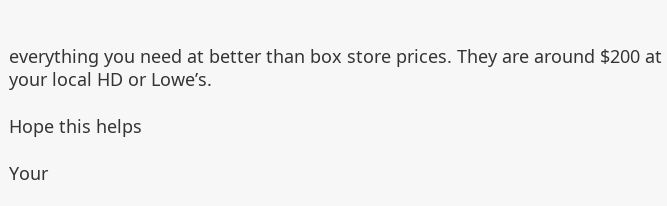everything you need at better than box store prices. They are around $200 at your local HD or Lowe’s.

Hope this helps

Your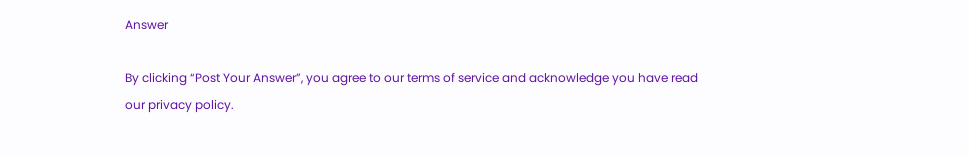Answer

By clicking “Post Your Answer”, you agree to our terms of service and acknowledge you have read our privacy policy.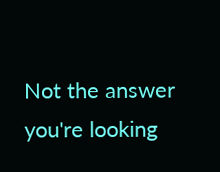Not the answer you're looking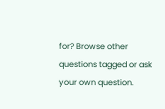for? Browse other questions tagged or ask your own question.